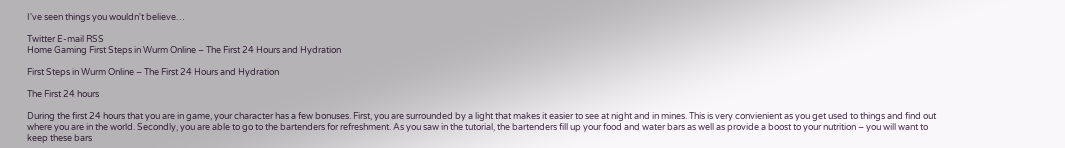I've seen things you wouldn't believe…

Twitter E-mail RSS
Home Gaming First Steps in Wurm Online – The First 24 Hours and Hydration

First Steps in Wurm Online – The First 24 Hours and Hydration

The First 24 hours

During the first 24 hours that you are in game, your character has a few bonuses. First, you are surrounded by a light that makes it easier to see at night and in mines. This is very convienient as you get used to things and find out where you are in the world. Secondly, you are able to go to the bartenders for refreshment. As you saw in the tutorial, the bartenders fill up your food and water bars as well as provide a boost to your nutrition – you will want to keep these bars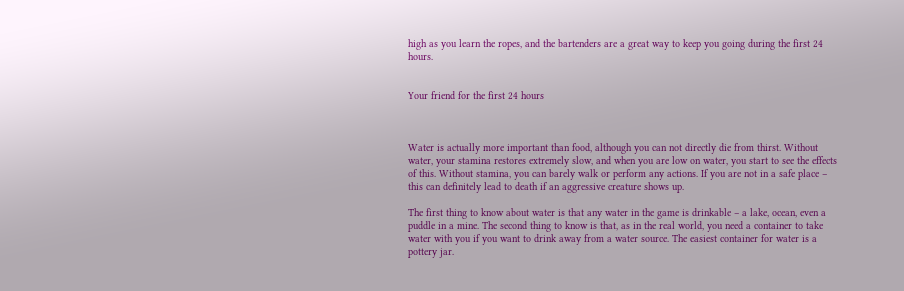high as you learn the ropes, and the bartenders are a great way to keep you going during the first 24 hours.


Your friend for the first 24 hours



Water is actually more important than food, although you can not directly die from thirst. Without water, your stamina restores extremely slow, and when you are low on water, you start to see the effects of this. Without stamina, you can barely walk or perform any actions. If you are not in a safe place – this can definitely lead to death if an aggressive creature shows up.

The first thing to know about water is that any water in the game is drinkable – a lake, ocean, even a puddle in a mine. The second thing to know is that, as in the real world, you need a container to take water with you if you want to drink away from a water source. The easiest container for water is a pottery jar.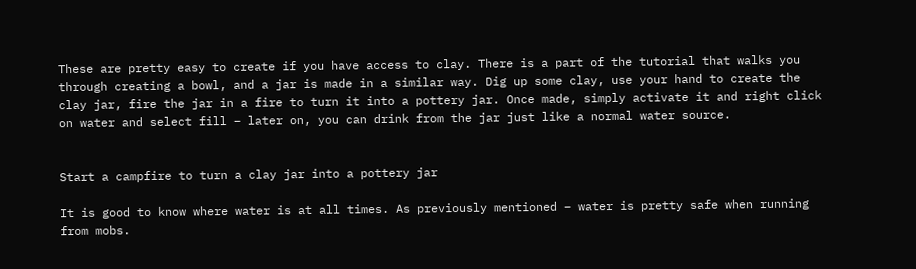These are pretty easy to create if you have access to clay. There is a part of the tutorial that walks you through creating a bowl, and a jar is made in a similar way. Dig up some clay, use your hand to create the clay jar, fire the jar in a fire to turn it into a pottery jar. Once made, simply activate it and right click on water and select fill – later on, you can drink from the jar just like a normal water source.


Start a campfire to turn a clay jar into a pottery jar

It is good to know where water is at all times. As previously mentioned – water is pretty safe when running from mobs.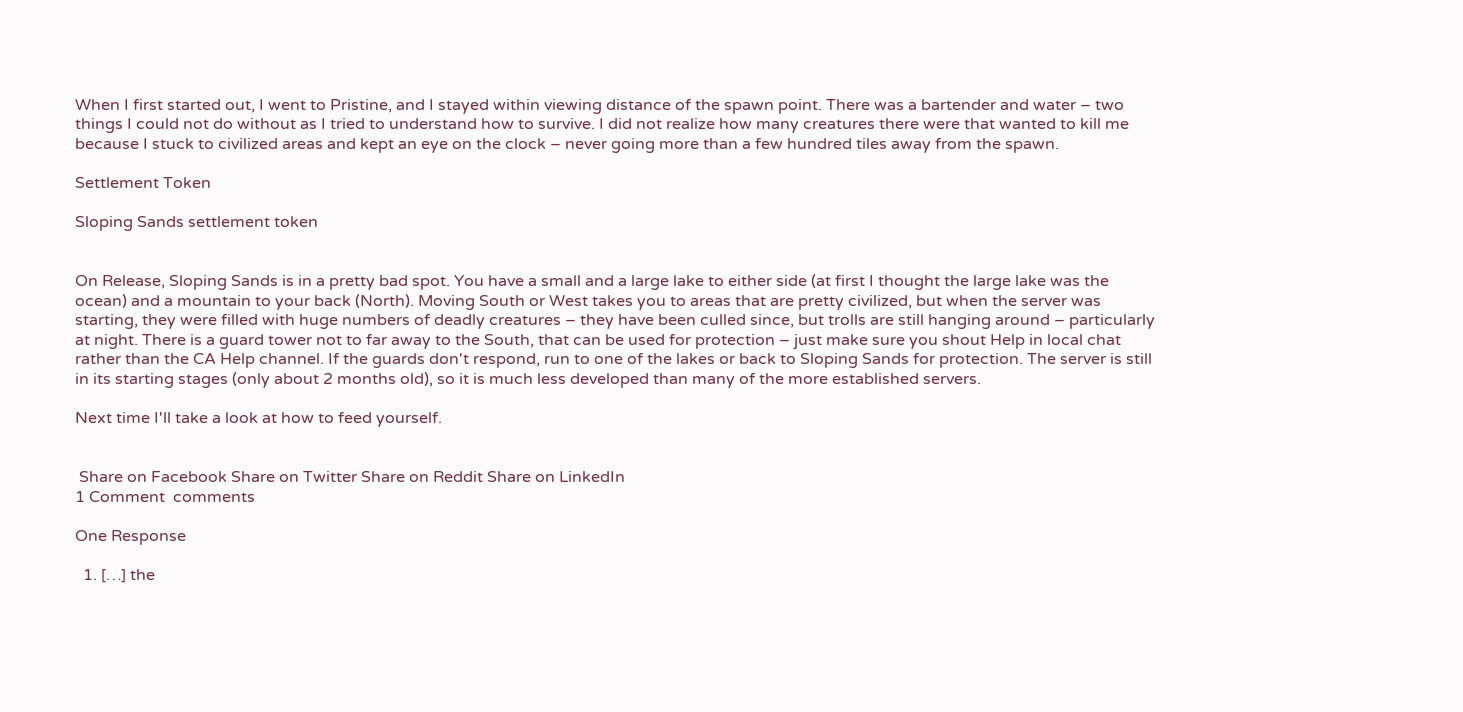When I first started out, I went to Pristine, and I stayed within viewing distance of the spawn point. There was a bartender and water – two things I could not do without as I tried to understand how to survive. I did not realize how many creatures there were that wanted to kill me because I stuck to civilized areas and kept an eye on the clock – never going more than a few hundred tiles away from the spawn.

Settlement Token

Sloping Sands settlement token


On Release, Sloping Sands is in a pretty bad spot. You have a small and a large lake to either side (at first I thought the large lake was the ocean) and a mountain to your back (North). Moving South or West takes you to areas that are pretty civilized, but when the server was starting, they were filled with huge numbers of deadly creatures – they have been culled since, but trolls are still hanging around – particularly at night. There is a guard tower not to far away to the South, that can be used for protection – just make sure you shout Help in local chat rather than the CA Help channel. If the guards don't respond, run to one of the lakes or back to Sloping Sands for protection. The server is still in its starting stages (only about 2 months old), so it is much less developed than many of the more established servers.

Next time I'll take a look at how to feed yourself.


 Share on Facebook Share on Twitter Share on Reddit Share on LinkedIn
1 Comment  comments

One Response

  1. […] the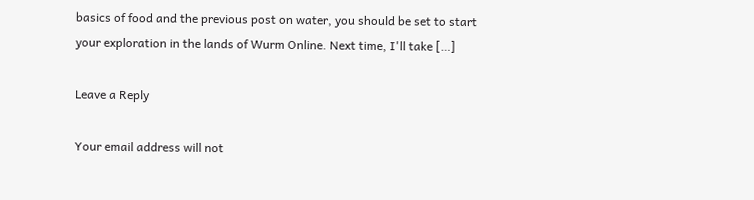basics of food and the previous post on water, you should be set to start your exploration in the lands of Wurm Online. Next time, I'll take […]

Leave a Reply

Your email address will not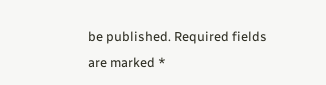be published. Required fields are marked *